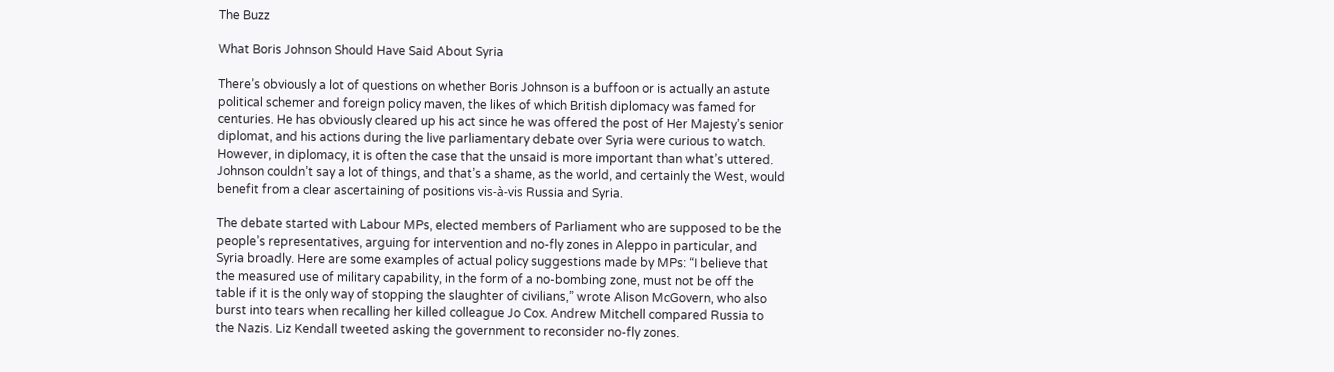The Buzz

What Boris Johnson Should Have Said About Syria

There’s obviously a lot of questions on whether Boris Johnson is a buffoon or is actually an astute political schemer and foreign policy maven, the likes of which British diplomacy was famed for centuries. He has obviously cleared up his act since he was offered the post of Her Majesty’s senior diplomat, and his actions during the live parliamentary debate over Syria were curious to watch. However, in diplomacy, it is often the case that the unsaid is more important than what’s uttered. Johnson couldn’t say a lot of things, and that’s a shame, as the world, and certainly the West, would benefit from a clear ascertaining of positions vis-à-vis Russia and Syria.

The debate started with Labour MPs, elected members of Parliament who are supposed to be the people’s representatives, arguing for intervention and no-fly zones in Aleppo in particular, and Syria broadly. Here are some examples of actual policy suggestions made by MPs: “I believe that the measured use of military capability, in the form of a no-bombing zone, must not be off the table if it is the only way of stopping the slaughter of civilians,” wrote Alison McGovern, who also burst into tears when recalling her killed colleague Jo Cox. Andrew Mitchell compared Russia to the Nazis. Liz Kendall tweeted asking the government to reconsider no-fly zones.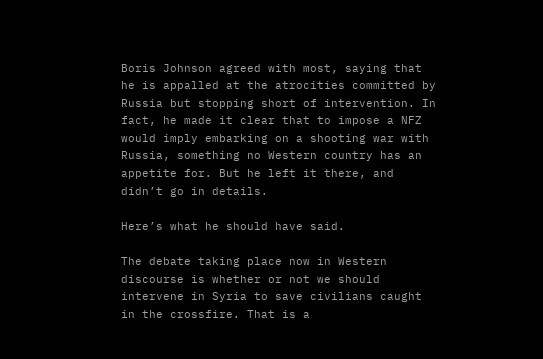Boris Johnson agreed with most, saying that he is appalled at the atrocities committed by Russia but stopping short of intervention. In fact, he made it clear that to impose a NFZ would imply embarking on a shooting war with Russia, something no Western country has an appetite for. But he left it there, and didn’t go in details.

Here’s what he should have said.

The debate taking place now in Western discourse is whether or not we should intervene in Syria to save civilians caught in the crossfire. That is a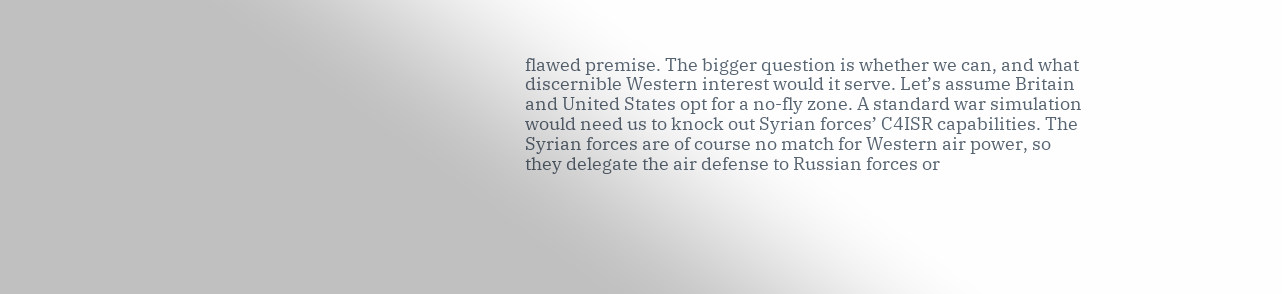flawed premise. The bigger question is whether we can, and what discernible Western interest would it serve. Let’s assume Britain and United States opt for a no-fly zone. A standard war simulation would need us to knock out Syrian forces’ C4ISR capabilities. The Syrian forces are of course no match for Western air power, so they delegate the air defense to Russian forces or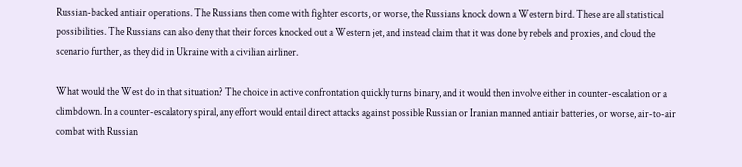Russian-backed antiair operations. The Russians then come with fighter escorts, or worse, the Russians knock down a Western bird. These are all statistical possibilities. The Russians can also deny that their forces knocked out a Western jet, and instead claim that it was done by rebels and proxies, and cloud the scenario further, as they did in Ukraine with a civilian airliner.

What would the West do in that situation? The choice in active confrontation quickly turns binary, and it would then involve either in counter-escalation or a climbdown. In a counter-escalatory spiral, any effort would entail direct attacks against possible Russian or Iranian manned antiair batteries, or worse, air-to-air combat with Russian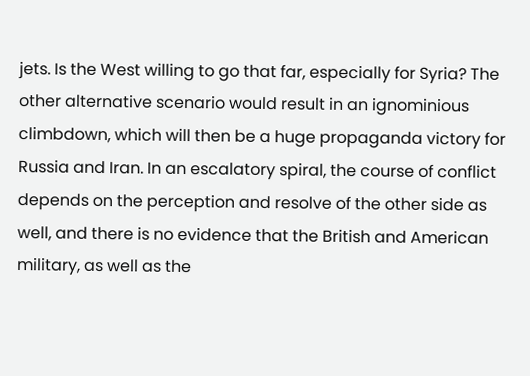jets. Is the West willing to go that far, especially for Syria? The other alternative scenario would result in an ignominious climbdown, which will then be a huge propaganda victory for Russia and Iran. In an escalatory spiral, the course of conflict depends on the perception and resolve of the other side as well, and there is no evidence that the British and American military, as well as the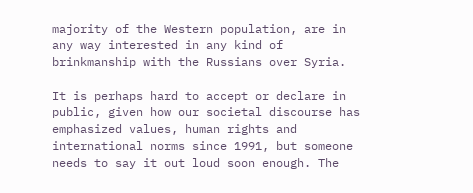majority of the Western population, are in any way interested in any kind of brinkmanship with the Russians over Syria.

It is perhaps hard to accept or declare in public, given how our societal discourse has emphasized values, human rights and international norms since 1991, but someone needs to say it out loud soon enough. The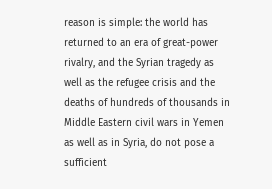reason is simple: the world has returned to an era of great-power rivalry, and the Syrian tragedy as well as the refugee crisis and the deaths of hundreds of thousands in Middle Eastern civil wars in Yemen as well as in Syria, do not pose a sufficient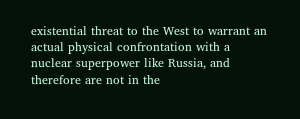existential threat to the West to warrant an actual physical confrontation with a nuclear superpower like Russia, and therefore are not in the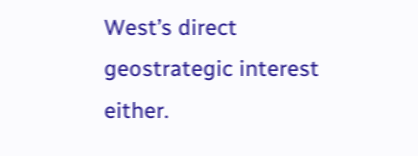West’s direct geostrategic interest either.